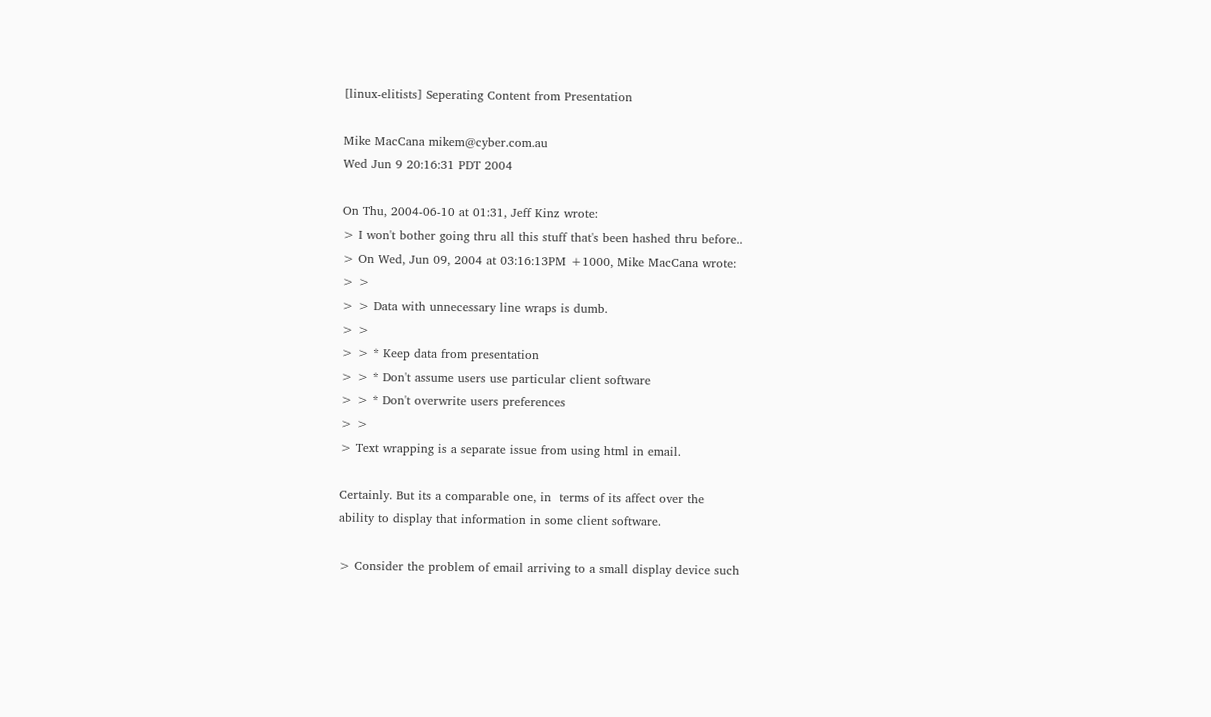[linux-elitists] Seperating Content from Presentation

Mike MacCana mikem@cyber.com.au
Wed Jun 9 20:16:31 PDT 2004

On Thu, 2004-06-10 at 01:31, Jeff Kinz wrote:
> I won't bother going thru all this stuff that's been hashed thru before..
> On Wed, Jun 09, 2004 at 03:16:13PM +1000, Mike MacCana wrote:
> >
> > Data with unnecessary line wraps is dumb.
> >
> > * Keep data from presentation
> > * Don't assume users use particular client software
> > * Don't overwrite users preferences
> >
> Text wrapping is a separate issue from using html in email.

Certainly. But its a comparable one, in  terms of its affect over the
ability to display that information in some client software.

> Consider the problem of email arriving to a small display device such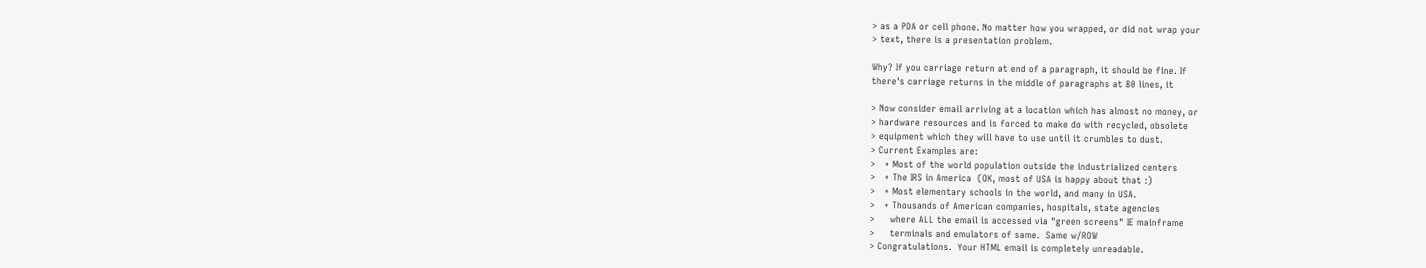> as a PDA or cell phone. No matter how you wrapped, or did not wrap your
> text, there is a presentation problem.

Why? If you carriage return at end of a paragraph, it should be fine. If
there's carriage returns in the middle of paragraphs at 80 lines, it

> Now consider email arriving at a location which has almost no money, or
> hardware resources and is forced to make do with recycled, obsolete
> equipment which they will have to use until it crumbles to dust.
> Current Examples are:
>   + Most of the world population outside the industrialized centers
>   + The IRS in America  (OK, most of USA is happy about that :)
>   + Most elementary schools in the world, and many in USA.
>   + Thousands of American companies, hospitals, state agencies
>     where ALL the email is accessed via "green screens" IE mainframe
>     terminals and emulators of same.  Same w/ROW
> Congratulations.  Your HTML email is completely unreadable.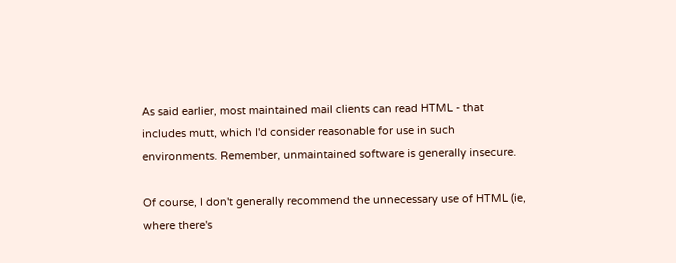As said earlier, most maintained mail clients can read HTML - that
includes mutt, which I'd consider reasonable for use in such
environments. Remember, unmaintained software is generally insecure.

Of course, I don't generally recommend the unnecessary use of HTML (ie,
where there's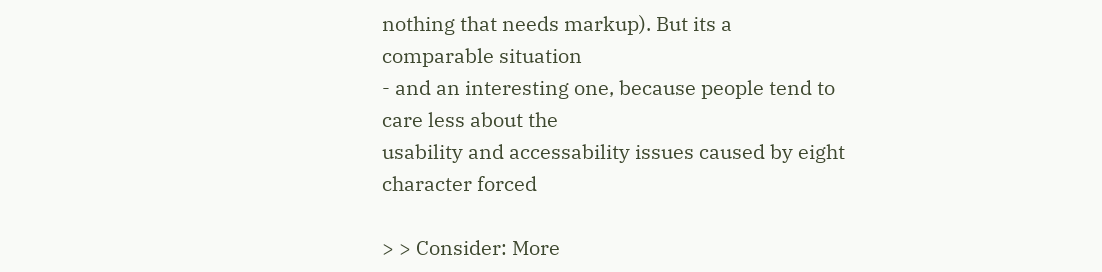nothing that needs markup). But its a comparable situation
- and an interesting one, because people tend to care less about the
usability and accessability issues caused by eight character forced

> > Consider: More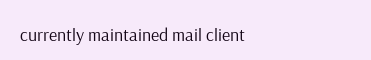currently maintained mail client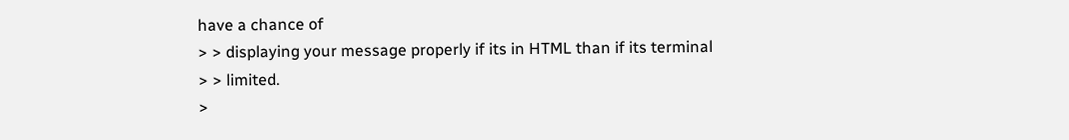have a chance of
> > displaying your message properly if its in HTML than if its terminal
> > limited.
>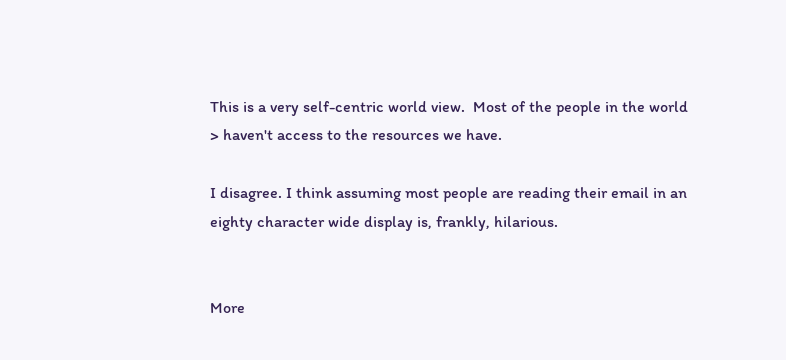This is a very self-centric world view.  Most of the people in the world
> haven't access to the resources we have.

I disagree. I think assuming most people are reading their email in an
eighty character wide display is, frankly, hilarious.


More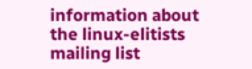information about the linux-elitists mailing list